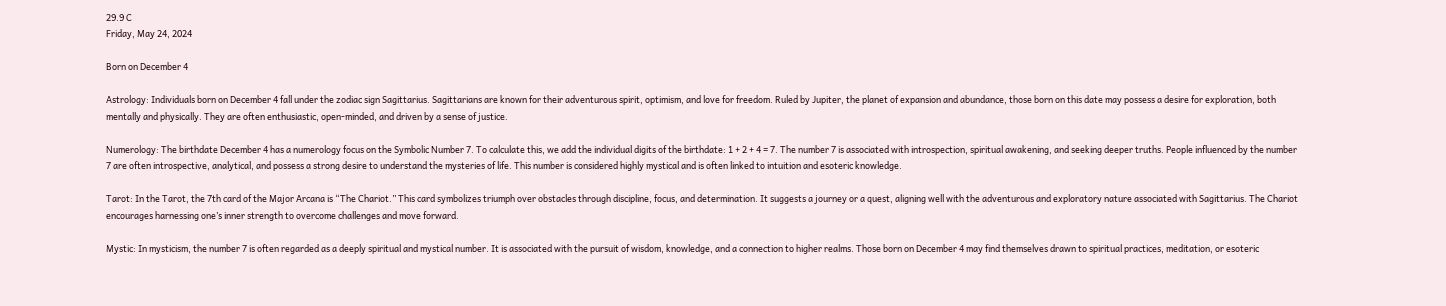29.9 C
Friday, May 24, 2024

Born on December 4

Astrology: Individuals born on December 4 fall under the zodiac sign Sagittarius. Sagittarians are known for their adventurous spirit, optimism, and love for freedom. Ruled by Jupiter, the planet of expansion and abundance, those born on this date may possess a desire for exploration, both mentally and physically. They are often enthusiastic, open-minded, and driven by a sense of justice.

Numerology: The birthdate December 4 has a numerology focus on the Symbolic Number 7. To calculate this, we add the individual digits of the birthdate: 1 + 2 + 4 = 7. The number 7 is associated with introspection, spiritual awakening, and seeking deeper truths. People influenced by the number 7 are often introspective, analytical, and possess a strong desire to understand the mysteries of life. This number is considered highly mystical and is often linked to intuition and esoteric knowledge.

Tarot: In the Tarot, the 7th card of the Major Arcana is “The Chariot.” This card symbolizes triumph over obstacles through discipline, focus, and determination. It suggests a journey or a quest, aligning well with the adventurous and exploratory nature associated with Sagittarius. The Chariot encourages harnessing one’s inner strength to overcome challenges and move forward.

Mystic: In mysticism, the number 7 is often regarded as a deeply spiritual and mystical number. It is associated with the pursuit of wisdom, knowledge, and a connection to higher realms. Those born on December 4 may find themselves drawn to spiritual practices, meditation, or esoteric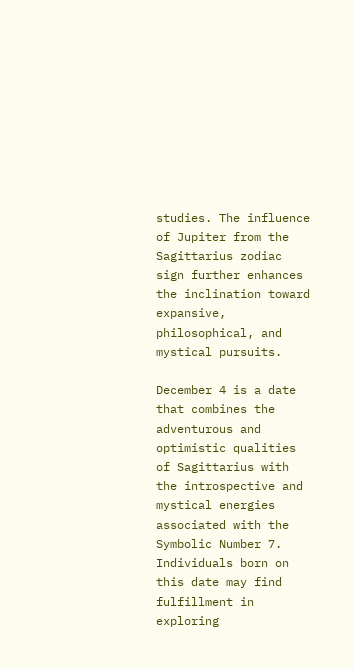studies. The influence of Jupiter from the Sagittarius zodiac sign further enhances the inclination toward expansive, philosophical, and mystical pursuits.

December 4 is a date that combines the adventurous and optimistic qualities of Sagittarius with the introspective and mystical energies associated with the Symbolic Number 7. Individuals born on this date may find fulfillment in exploring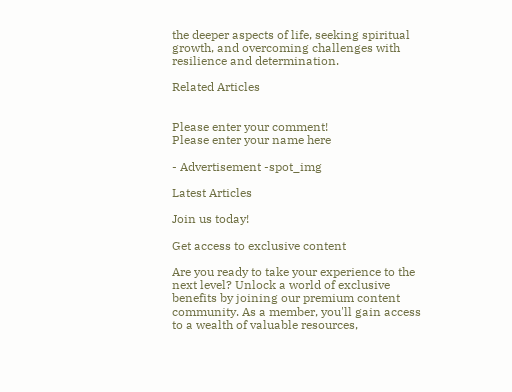the deeper aspects of life, seeking spiritual growth, and overcoming challenges with resilience and determination.

Related Articles


Please enter your comment!
Please enter your name here

- Advertisement -spot_img

Latest Articles

Join us today!

Get access to exclusive content

Are you ready to take your experience to the next level? Unlock a world of exclusive benefits by joining our premium content community. As a member, you'll gain access to a wealth of valuable resources,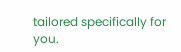tailored specifically for you.